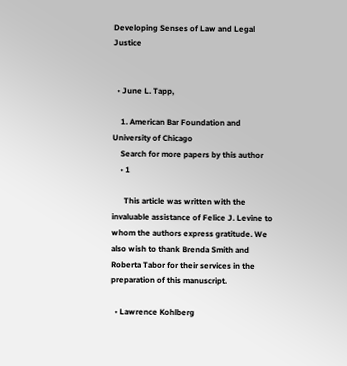Developing Senses of Law and Legal Justice


  • June L. Tapp,

    1. American Bar Foundation and University of Chicago
    Search for more papers by this author
    • 1

      This article was written with the invaluable assistance of Felice J. Levine to whom the authors express gratitude. We also wish to thank Brenda Smith and Roberta Tabor for their services in the preparation of this manuscript.

  • Lawrence Kohlberg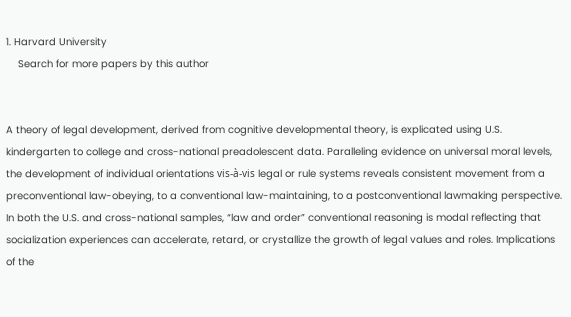1. Harvard University
    Search for more papers by this author


A theory of legal development, derived from cognitive developmental theory, is explicated using U.S. kindergarten to college and cross-national preadolescent data. Paralleling evidence on universal moral levels, the development of individual orientations vis-à-vis legal or rule systems reveals consistent movement from a preconventional law-obeying, to a conventional law-maintaining, to a postconventional lawmaking perspective. In both the U.S. and cross-national samples, “law and order” conventional reasoning is modal reflecting that socialization experiences can accelerate, retard, or crystallize the growth of legal values and roles. Implications of the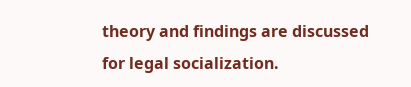theory and findings are discussed for legal socialization.